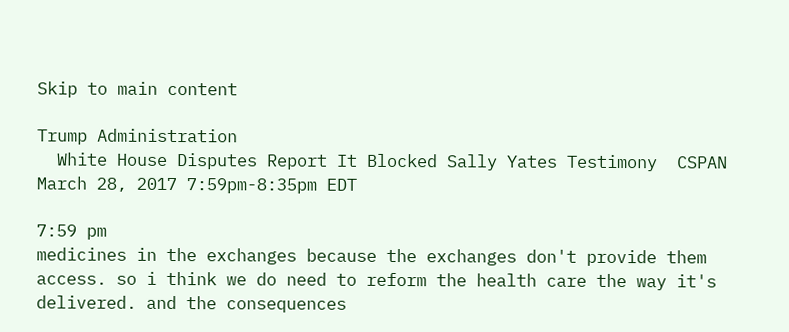Skip to main content

Trump Administration
  White House Disputes Report It Blocked Sally Yates Testimony  CSPAN  March 28, 2017 7:59pm-8:35pm EDT

7:59 pm
medicines in the exchanges because the exchanges don't provide them access. so i think we do need to reform the health care the way it's delivered. and the consequences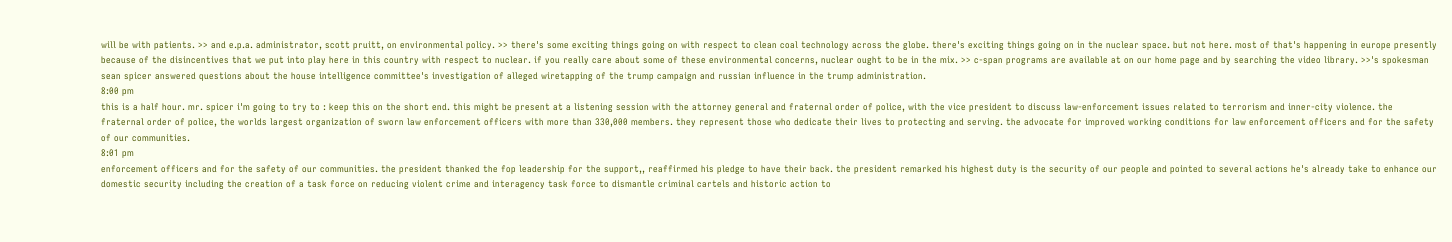will be with patients. >> and e.p.a. administrator, scott pruitt, on environmental policy. >> there's some exciting things going on with respect to clean coal technology across the globe. there's exciting things going on in the nuclear space. but not here. most of that's happening in europe presently because of the disincentives that we put into play here in this country with respect to nuclear. if you really care about some of these environmental concerns, nuclear ought to be in the mix. >> c-span programs are available at on our home page and by searching the video library. >>'s spokesman sean spicer answered questions about the house intelligence committee's investigation of alleged wiretapping of the trump campaign and russian influence in the trump administration.
8:00 pm
this is a half hour. mr. spicer i'm going to try to : keep this on the short end. this might be present at a listening session with the attorney general and fraternal order of police, with the vice president to discuss law-enforcement issues related to terrorism and inner-city violence. the fraternal order of police, the worlds largest organization of sworn law enforcement officers with more than 330,000 members. they represent those who dedicate their lives to protecting and serving. the advocate for improved working conditions for law enforcement officers and for the safety of our communities.
8:01 pm
enforcement officers and for the safety of our communities. the president thanked the fop leadership for the support,, reaffirmed his pledge to have their back. the president remarked his highest duty is the security of our people and pointed to several actions he's already take to enhance our domestic security including the creation of a task force on reducing violent crime and interagency task force to dismantle criminal cartels and historic action to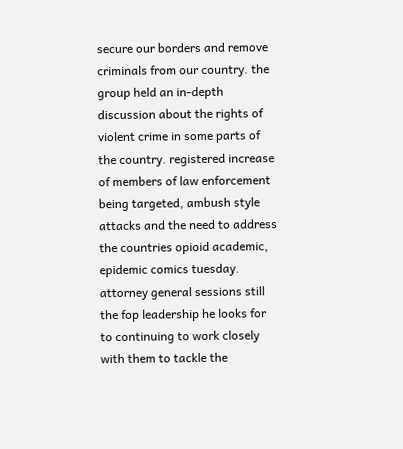secure our borders and remove criminals from our country. the group held an in-depth discussion about the rights of violent crime in some parts of the country. registered increase of members of law enforcement being targeted, ambush style attacks and the need to address the countries opioid academic, epidemic comics tuesday. attorney general sessions still the fop leadership he looks for to continuing to work closely with them to tackle the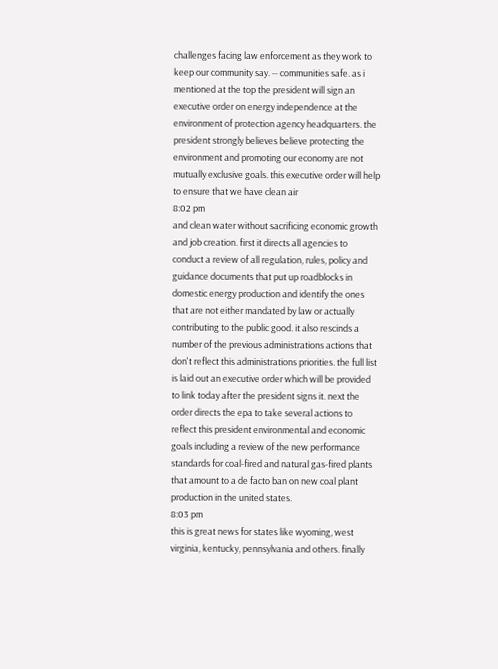challenges facing law enforcement as they work to keep our community say. -- communities safe. as i mentioned at the top the president will sign an executive order on energy independence at the environment of protection agency headquarters. the president strongly believes believe protecting the environment and promoting our economy are not mutually exclusive goals. this executive order will help to ensure that we have clean air
8:02 pm
and clean water without sacrificing economic growth and job creation. first it directs all agencies to conduct a review of all regulation, rules, policy and guidance documents that put up roadblocks in domestic energy production and identify the ones that are not either mandated by law or actually contributing to the public good. it also rescinds a number of the previous administrations actions that don't reflect this administrations priorities. the full list is laid out an executive order which will be provided to link today after the president signs it. next the order directs the epa to take several actions to reflect this president environmental and economic goals including a review of the new performance standards for coal-fired and natural gas-fired plants that amount to a de facto ban on new coal plant production in the united states.
8:03 pm
this is great news for states like wyoming, west virginia, kentucky, pennsylvania and others. finally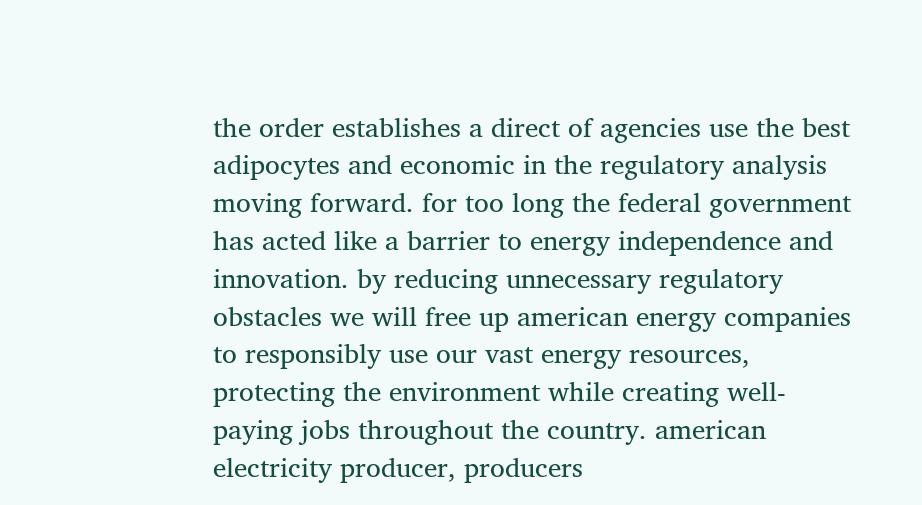the order establishes a direct of agencies use the best adipocytes and economic in the regulatory analysis moving forward. for too long the federal government has acted like a barrier to energy independence and innovation. by reducing unnecessary regulatory obstacles we will free up american energy companies to responsibly use our vast energy resources, protecting the environment while creating well-paying jobs throughout the country. american electricity producer, producers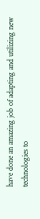have done an amazing job of adapting and utilizing new technologies to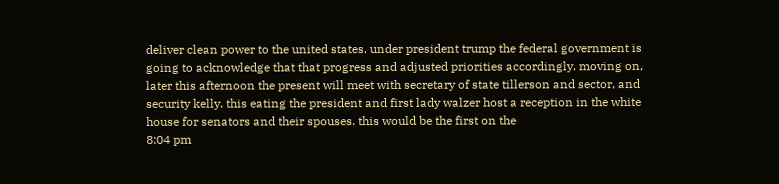deliver clean power to the united states. under president trump the federal government is going to acknowledge that that progress and adjusted priorities accordingly. moving on, later this afternoon the present will meet with secretary of state tillerson and sector, and security kelly. this eating the president and first lady walzer host a reception in the white house for senators and their spouses. this would be the first on the
8:04 pm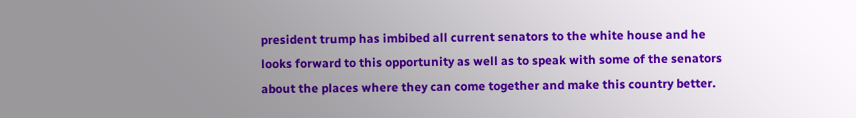president trump has imbibed all current senators to the white house and he looks forward to this opportunity as well as to speak with some of the senators about the places where they can come together and make this country better.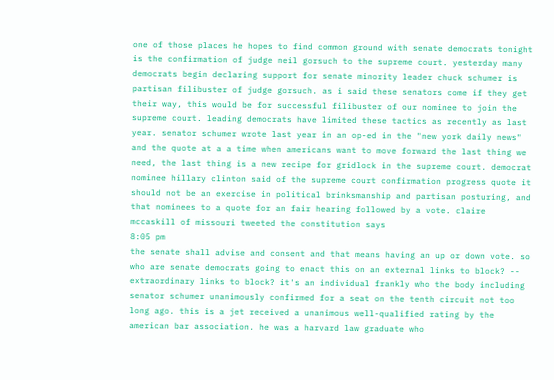one of those places he hopes to find common ground with senate democrats tonight is the confirmation of judge neil gorsuch to the supreme court. yesterday many democrats begin declaring support for senate minority leader chuck schumer is partisan filibuster of judge gorsuch. as i said these senators come if they get their way, this would be for successful filibuster of our nominee to join the supreme court. leading democrats have limited these tactics as recently as last year. senator schumer wrote last year in an op-ed in the "new york daily news" and the quote at a a time when americans want to move forward the last thing we need, the last thing is a new recipe for gridlock in the supreme court. democrat nominee hillary clinton said of the supreme court confirmation progress quote it should not be an exercise in political brinksmanship and partisan posturing, and that nominees to a quote for an fair hearing followed by a vote. claire mccaskill of missouri tweeted the constitution says
8:05 pm
the senate shall advise and consent and that means having an up or down vote. so who are senate democrats going to enact this on an external links to block? -- extraordinary links to block? it's an individual frankly who the body including senator schumer unanimously confirmed for a seat on the tenth circuit not too long ago. this is a jet received a unanimous well-qualified rating by the american bar association. he was a harvard law graduate who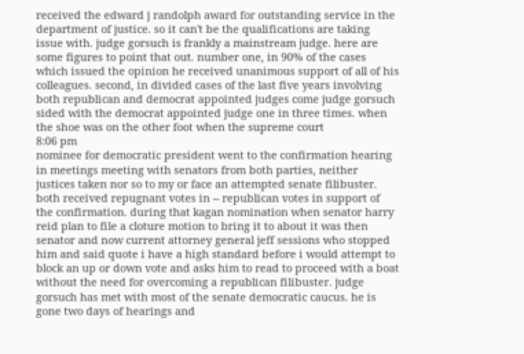received the edward j randolph award for outstanding service in the department of justice. so it can't be the qualifications are taking issue with. judge gorsuch is frankly a mainstream judge. here are some figures to point that out. number one, in 90% of the cases which issued the opinion he received unanimous support of all of his colleagues. second, in divided cases of the last five years involving both republican and democrat appointed judges come judge gorsuch sided with the democrat appointed judge one in three times. when the shoe was on the other foot when the supreme court
8:06 pm
nominee for democratic president went to the confirmation hearing in meetings meeting with senators from both parties, neither justices taken nor so to my or face an attempted senate filibuster. both received repugnant votes in -- republican votes in support of the confirmation. during that kagan nomination when senator harry reid plan to file a cloture motion to bring it to about it was then senator and now current attorney general jeff sessions who stopped him and said quote i have a high standard before i would attempt to block an up or down vote and asks him to read to proceed with a boat without the need for overcoming a republican filibuster. judge gorsuch has met with most of the senate democratic caucus. he is gone two days of hearings and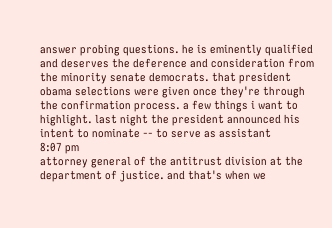answer probing questions. he is eminently qualified and deserves the deference and consideration from the minority senate democrats. that president obama selections were given once they're through the confirmation process. a few things i want to highlight. last night the president announced his intent to nominate -- to serve as assistant
8:07 pm
attorney general of the antitrust division at the department of justice. and that's when we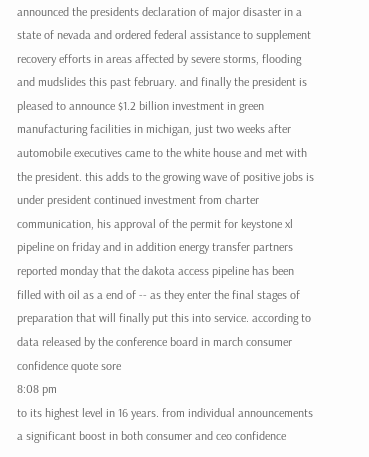announced the presidents declaration of major disaster in a state of nevada and ordered federal assistance to supplement recovery efforts in areas affected by severe storms, flooding and mudslides this past february. and finally the president is pleased to announce $1.2 billion investment in green manufacturing facilities in michigan, just two weeks after automobile executives came to the white house and met with the president. this adds to the growing wave of positive jobs is under president continued investment from charter communication, his approval of the permit for keystone xl pipeline on friday and in addition energy transfer partners reported monday that the dakota access pipeline has been filled with oil as a end of -- as they enter the final stages of preparation that will finally put this into service. according to data released by the conference board in march consumer confidence quote sore
8:08 pm
to its highest level in 16 years. from individual announcements a significant boost in both consumer and ceo confidence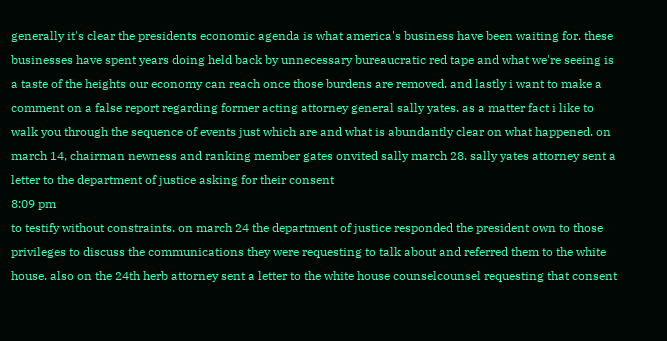generally it's clear the presidents economic agenda is what america's business have been waiting for. these businesses have spent years doing held back by unnecessary bureaucratic red tape and what we're seeing is a taste of the heights our economy can reach once those burdens are removed. and lastly i want to make a comment on a false report regarding former acting attorney general sally yates. as a matter fact i like to walk you through the sequence of events just which are and what is abundantly clear on what happened. on march 14, chairman newness and ranking member gates onvited sally march 28. sally yates attorney sent a letter to the department of justice asking for their consent
8:09 pm
to testify without constraints. on march 24 the department of justice responded the president own to those privileges to discuss the communications they were requesting to talk about and referred them to the white house. also on the 24th herb attorney sent a letter to the white house counselcounsel requesting that consent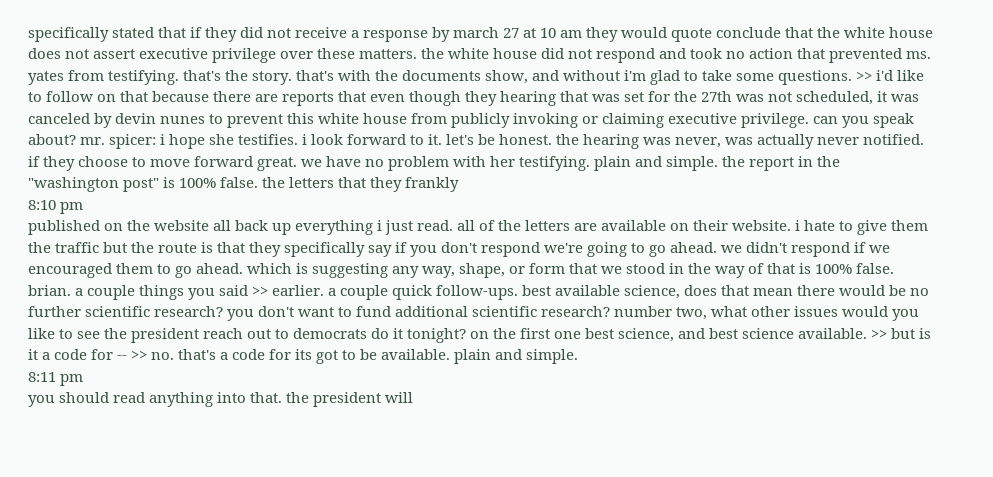specifically stated that if they did not receive a response by march 27 at 10 am they would quote conclude that the white house does not assert executive privilege over these matters. the white house did not respond and took no action that prevented ms. yates from testifying. that's the story. that's with the documents show, and without i'm glad to take some questions. >> i'd like to follow on that because there are reports that even though they hearing that was set for the 27th was not scheduled, it was canceled by devin nunes to prevent this white house from publicly invoking or claiming executive privilege. can you speak about? mr. spicer: i hope she testifies. i look forward to it. let's be honest. the hearing was never, was actually never notified. if they choose to move forward great. we have no problem with her testifying. plain and simple. the report in the "washington post" is 100% false. the letters that they frankly
8:10 pm
published on the website all back up everything i just read. all of the letters are available on their website. i hate to give them the traffic but the route is that they specifically say if you don't respond we're going to go ahead. we didn't respond if we encouraged them to go ahead. which is suggesting any way, shape, or form that we stood in the way of that is 100% false. brian. a couple things you said >> earlier. a couple quick follow-ups. best available science, does that mean there would be no further scientific research? you don't want to fund additional scientific research? number two, what other issues would you like to see the president reach out to democrats do it tonight? on the first one best science, and best science available. >> but is it a code for -- >> no. that's a code for its got to be available. plain and simple.
8:11 pm
you should read anything into that. the president will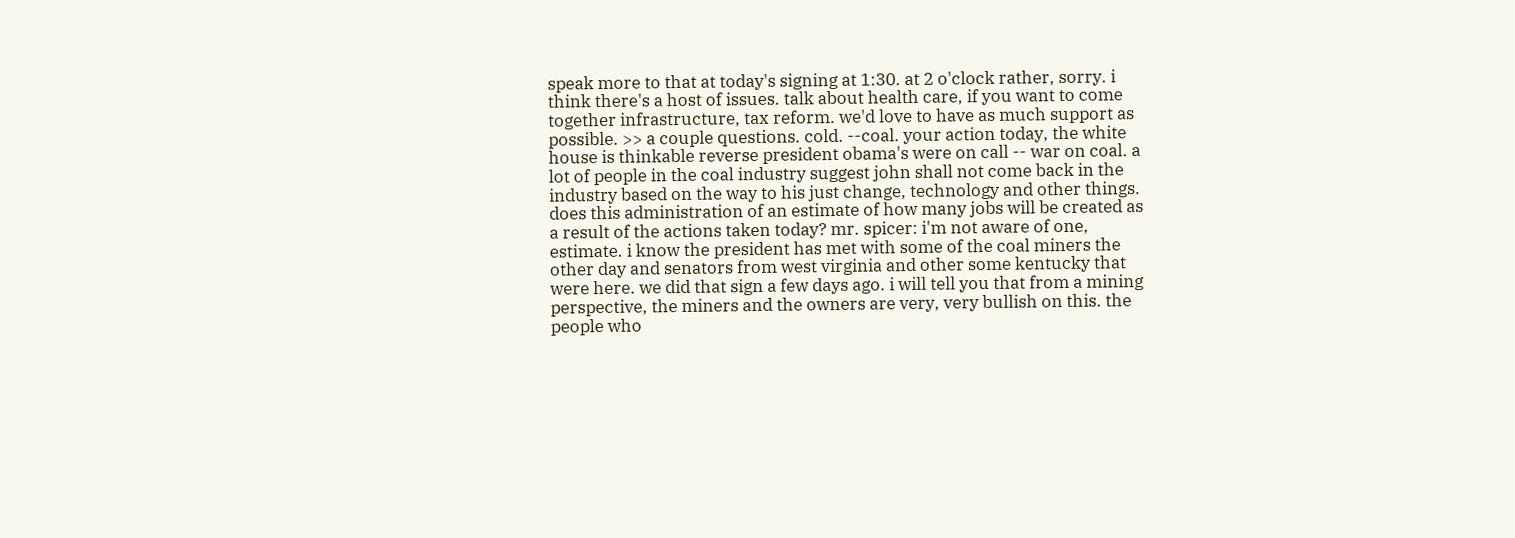speak more to that at today's signing at 1:30. at 2 o'clock rather, sorry. i think there's a host of issues. talk about health care, if you want to come together infrastructure, tax reform. we'd love to have as much support as possible. >> a couple questions. cold. --coal. your action today, the white house is thinkable reverse president obama's were on call -- war on coal. a lot of people in the coal industry suggest john shall not come back in the industry based on the way to his just change, technology and other things. does this administration of an estimate of how many jobs will be created as a result of the actions taken today? mr. spicer: i'm not aware of one, estimate. i know the president has met with some of the coal miners the other day and senators from west virginia and other some kentucky that were here. we did that sign a few days ago. i will tell you that from a mining perspective, the miners and the owners are very, very bullish on this. the people who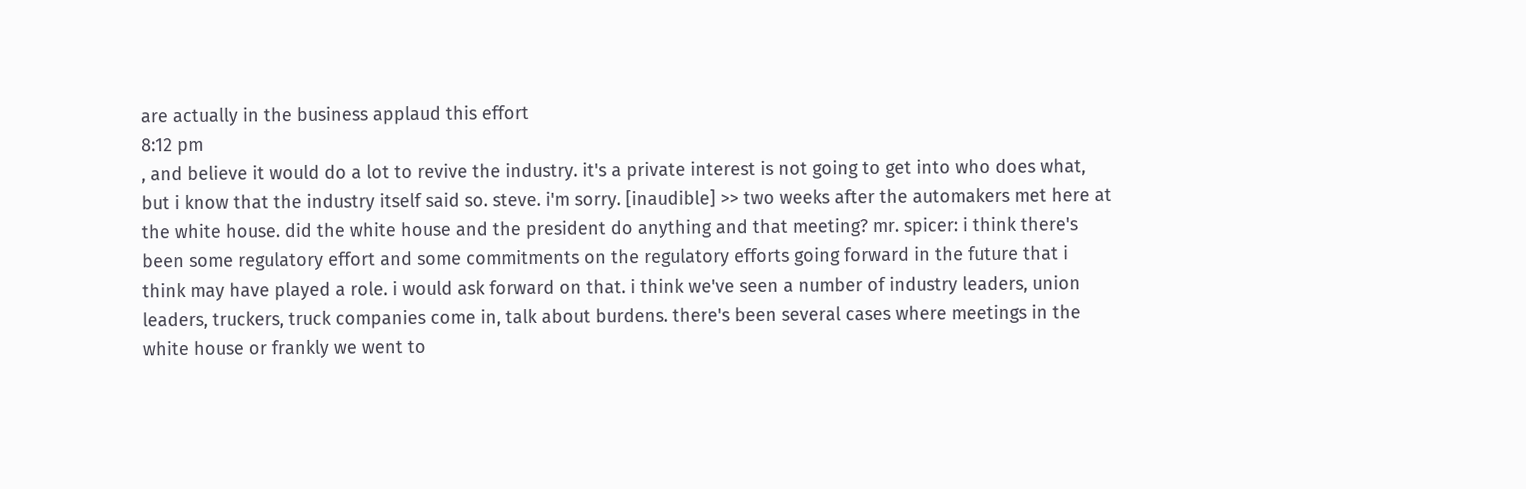are actually in the business applaud this effort
8:12 pm
, and believe it would do a lot to revive the industry. it's a private interest is not going to get into who does what, but i know that the industry itself said so. steve. i'm sorry. [inaudible] >> two weeks after the automakers met here at the white house. did the white house and the president do anything and that meeting? mr. spicer: i think there's been some regulatory effort and some commitments on the regulatory efforts going forward in the future that i think may have played a role. i would ask forward on that. i think we've seen a number of industry leaders, union leaders, truckers, truck companies come in, talk about burdens. there's been several cases where meetings in the white house or frankly we went to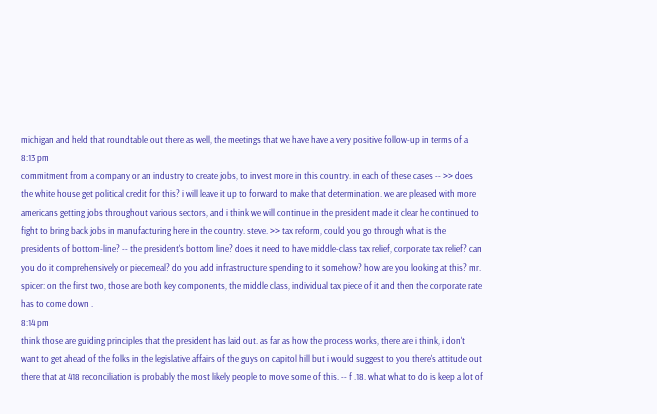michigan and held that roundtable out there as well, the meetings that we have have a very positive follow-up in terms of a
8:13 pm
commitment from a company or an industry to create jobs, to invest more in this country. in each of these cases -- >> does the white house get political credit for this? i will leave it up to forward to make that determination. we are pleased with more americans getting jobs throughout various sectors, and i think we will continue in the president made it clear he continued to fight to bring back jobs in manufacturing here in the country. steve. >> tax reform, could you go through what is the presidents of bottom-line? -- the president's bottom line? does it need to have middle-class tax relief, corporate tax relief? can you do it comprehensively or piecemeal? do you add infrastructure spending to it somehow? how are you looking at this? mr. spicer: on the first two, those are both key components, the middle class, individual tax piece of it and then the corporate rate has to come down .
8:14 pm
think those are guiding principles that the president has laid out. as far as how the process works, there are i think, i don't want to get ahead of the folks in the legislative affairs of the guys on capitol hill but i would suggest to you there's attitude out there that at 418 reconciliation is probably the most likely people to move some of this. -- f .18. what what to do is keep a lot of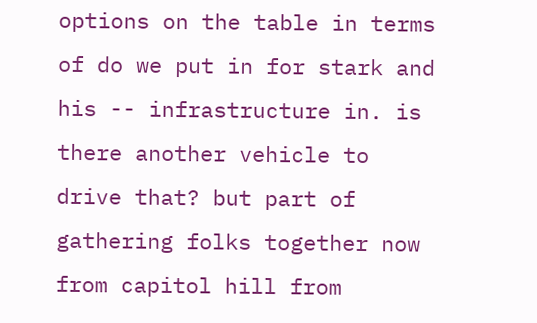options on the table in terms of do we put in for stark and his -- infrastructure in. is there another vehicle to drive that? but part of gathering folks together now from capitol hill from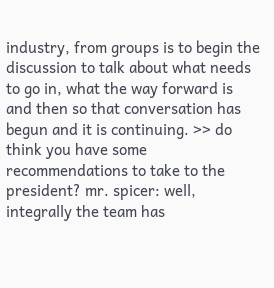industry, from groups is to begin the discussion to talk about what needs to go in, what the way forward is and then so that conversation has begun and it is continuing. >> do think you have some recommendations to take to the president? mr. spicer: well, integrally the team has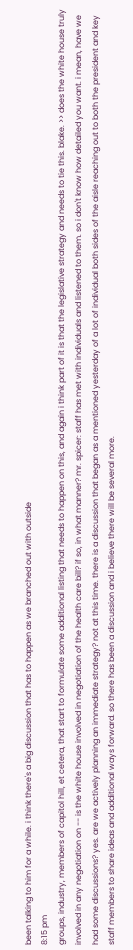been talking to him for a while. i think there's a big discussion that has to happen as we branched out with outside
8:15 pm
groups, industry, members of capitol hill, et cetera, that start to formulate some additional listing that needs to happen on this, and again i think part of it is that the legislative strategy and needs to tie this. blake. >> does the white house truly involved in any negotiation on -- is the white house involved in negotiation of the health care bill? if so, in what manner? mr. spicer: staff has met with individuals and listened to them. so i don't know how detailed you want. i mean, have we had some discussions? yes. are we actively planning an immediate strategy? not at this time. there is a discussion that began as a mentioned yesterday of a lot of individual both sides of the aisle reaching out to both the president and key staff members to share ideas and additional ways forward. so there has been a discussion and i believe there will be several more.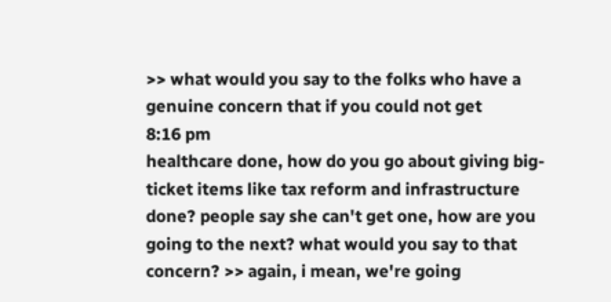>> what would you say to the folks who have a genuine concern that if you could not get
8:16 pm
healthcare done, how do you go about giving big-ticket items like tax reform and infrastructure done? people say she can't get one, how are you going to the next? what would you say to that concern? >> again, i mean, we're going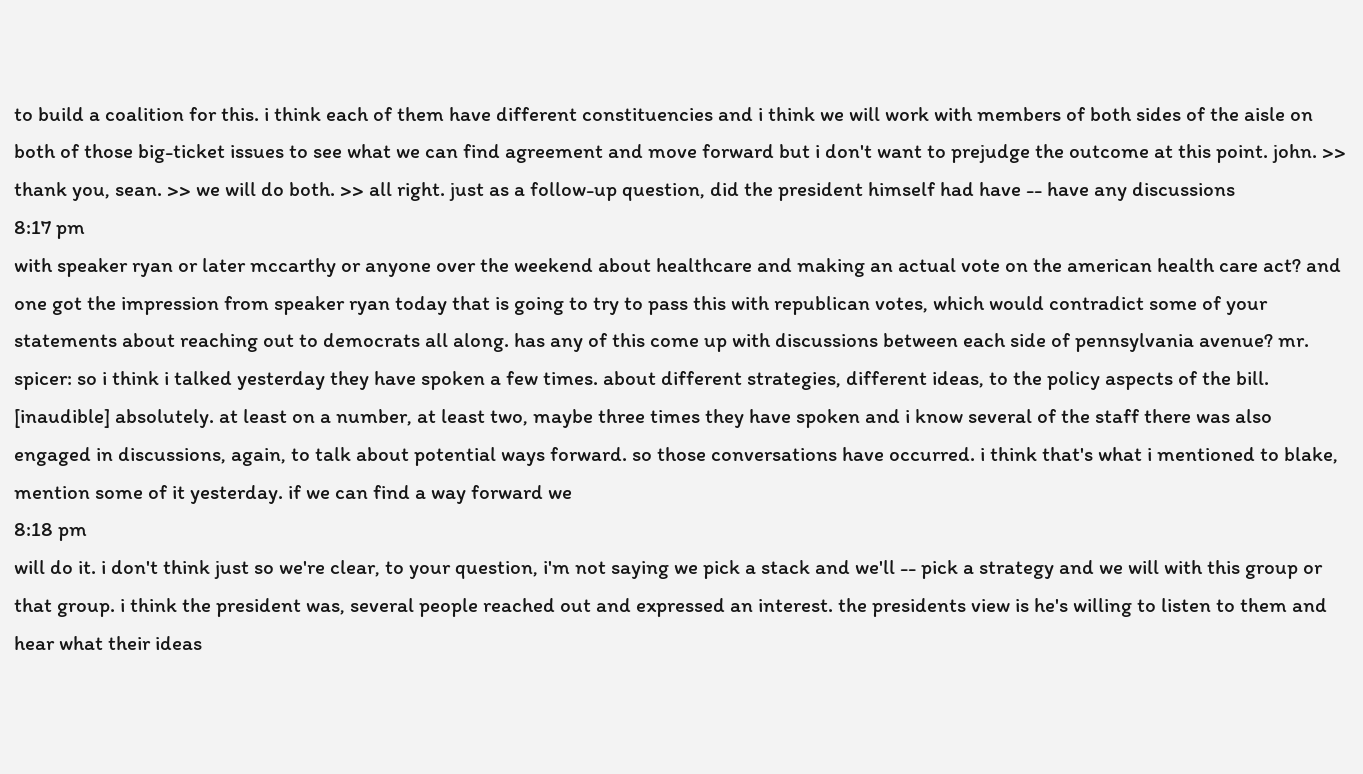to build a coalition for this. i think each of them have different constituencies and i think we will work with members of both sides of the aisle on both of those big-ticket issues to see what we can find agreement and move forward but i don't want to prejudge the outcome at this point. john. >> thank you, sean. >> we will do both. >> all right. just as a follow-up question, did the president himself had have -- have any discussions
8:17 pm
with speaker ryan or later mccarthy or anyone over the weekend about healthcare and making an actual vote on the american health care act? and one got the impression from speaker ryan today that is going to try to pass this with republican votes, which would contradict some of your statements about reaching out to democrats all along. has any of this come up with discussions between each side of pennsylvania avenue? mr. spicer: so i think i talked yesterday they have spoken a few times. about different strategies, different ideas, to the policy aspects of the bill. [inaudible] absolutely. at least on a number, at least two, maybe three times they have spoken and i know several of the staff there was also engaged in discussions, again, to talk about potential ways forward. so those conversations have occurred. i think that's what i mentioned to blake, mention some of it yesterday. if we can find a way forward we
8:18 pm
will do it. i don't think just so we're clear, to your question, i'm not saying we pick a stack and we'll -- pick a strategy and we will with this group or that group. i think the president was, several people reached out and expressed an interest. the presidents view is he's willing to listen to them and hear what their ideas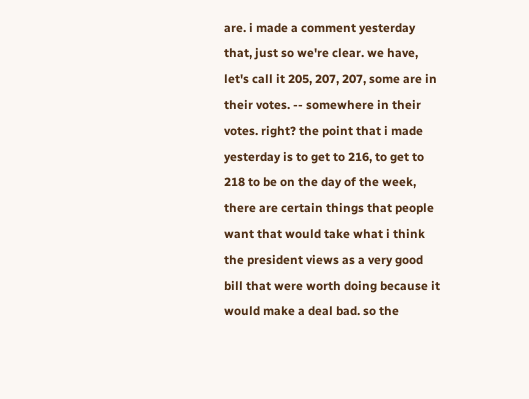are. i made a comment yesterday that, just so we're clear. we have, let's call it 205, 207, 207, some are in their votes. -- somewhere in their votes. right? the point that i made yesterday is to get to 216, to get to 218 to be on the day of the week, there are certain things that people want that would take what i think the president views as a very good bill that were worth doing because it would make a deal bad. so the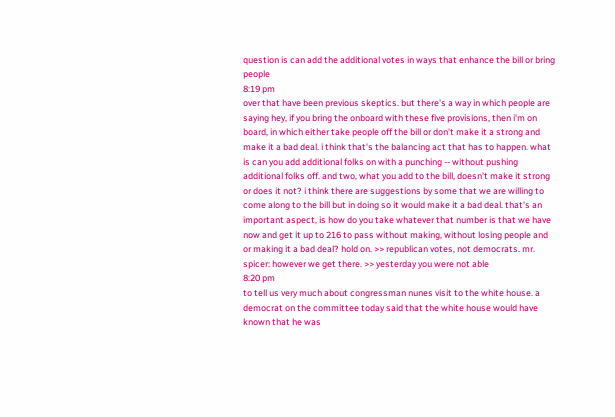question is can add the additional votes in ways that enhance the bill or bring people
8:19 pm
over that have been previous skeptics. but there's a way in which people are saying hey, if you bring the onboard with these five provisions, then i'm on board, in which either take people off the bill or don't make it a strong and make it a bad deal. i think that's the balancing act that has to happen. what is can you add additional folks on with a punching -- without pushing additional folks off. and two, what you add to the bill, doesn't make it strong or does it not? i think there are suggestions by some that we are willing to come along to the bill but in doing so it would make it a bad deal. that's an important aspect, is how do you take whatever that number is that we have now and get it up to 216 to pass without making, without losing people and or making it a bad deal? hold on. >> republican votes, not democrats. mr. spicer: however we get there. >> yesterday you were not able
8:20 pm
to tell us very much about congressman nunes visit to the white house. a democrat on the committee today said that the white house would have known that he was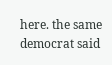here. the same democrat said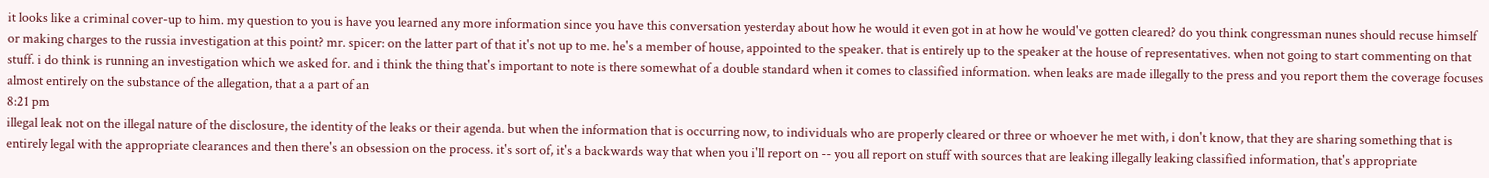it looks like a criminal cover-up to him. my question to you is have you learned any more information since you have this conversation yesterday about how he would it even got in at how he would've gotten cleared? do you think congressman nunes should recuse himself or making charges to the russia investigation at this point? mr. spicer: on the latter part of that it's not up to me. he's a member of house, appointed to the speaker. that is entirely up to the speaker at the house of representatives. when not going to start commenting on that stuff. i do think is running an investigation which we asked for. and i think the thing that's important to note is there somewhat of a double standard when it comes to classified information. when leaks are made illegally to the press and you report them the coverage focuses almost entirely on the substance of the allegation, that a a part of an
8:21 pm
illegal leak not on the illegal nature of the disclosure, the identity of the leaks or their agenda. but when the information that is occurring now, to individuals who are properly cleared or three or whoever he met with, i don't know, that they are sharing something that is entirely legal with the appropriate clearances and then there's an obsession on the process. it's sort of, it's a backwards way that when you i'll report on -- you all report on stuff with sources that are leaking illegally leaking classified information, that's appropriate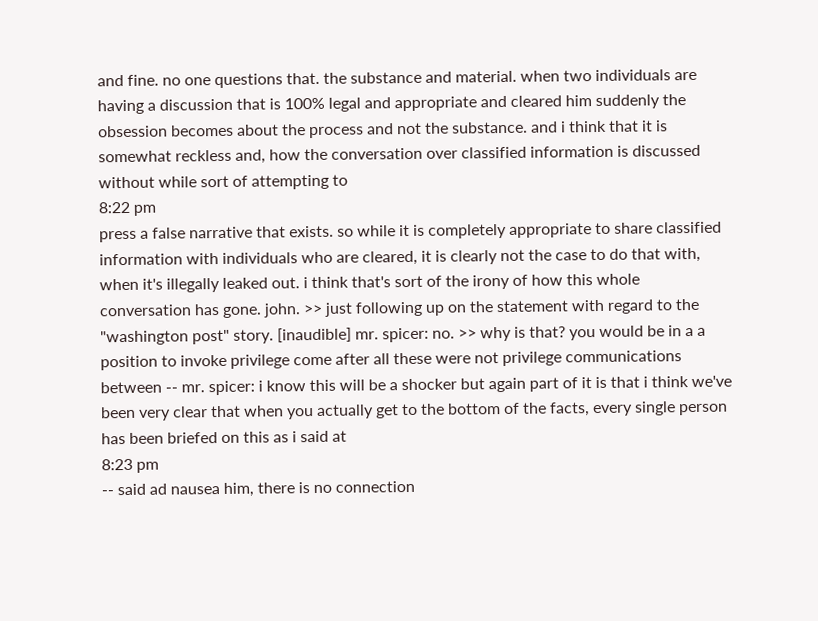and fine. no one questions that. the substance and material. when two individuals are having a discussion that is 100% legal and appropriate and cleared him suddenly the obsession becomes about the process and not the substance. and i think that it is somewhat reckless and, how the conversation over classified information is discussed without while sort of attempting to
8:22 pm
press a false narrative that exists. so while it is completely appropriate to share classified information with individuals who are cleared, it is clearly not the case to do that with, when it's illegally leaked out. i think that's sort of the irony of how this whole conversation has gone. john. >> just following up on the statement with regard to the "washington post" story. [inaudible] mr. spicer: no. >> why is that? you would be in a a position to invoke privilege come after all these were not privilege communications between -- mr. spicer: i know this will be a shocker but again part of it is that i think we've been very clear that when you actually get to the bottom of the facts, every single person has been briefed on this as i said at
8:23 pm
-- said ad nausea him, there is no connection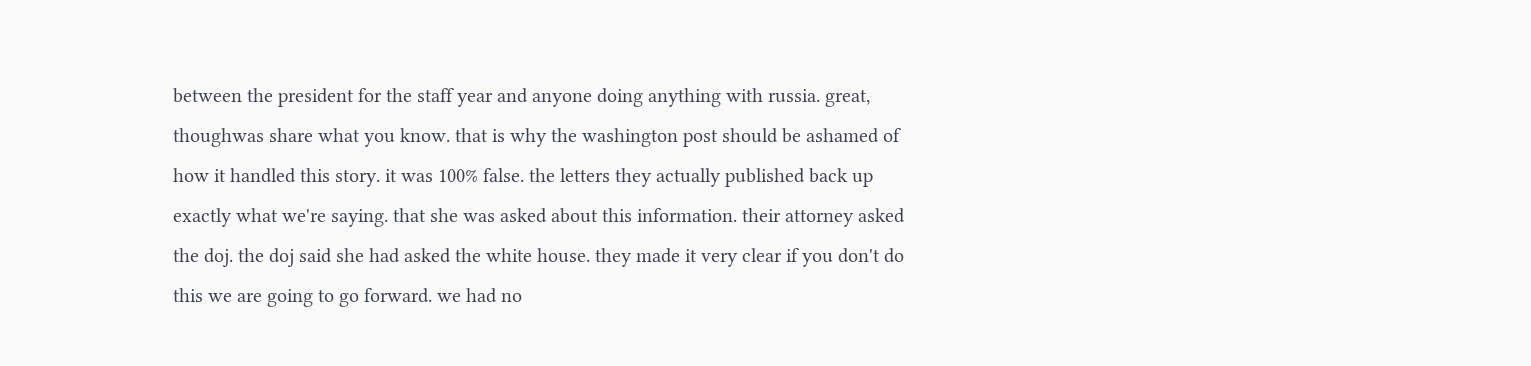between the president for the staff year and anyone doing anything with russia. great, thoughwas share what you know. that is why the washington post should be ashamed of how it handled this story. it was 100% false. the letters they actually published back up exactly what we're saying. that she was asked about this information. their attorney asked the doj. the doj said she had asked the white house. they made it very clear if you don't do this we are going to go forward. we had no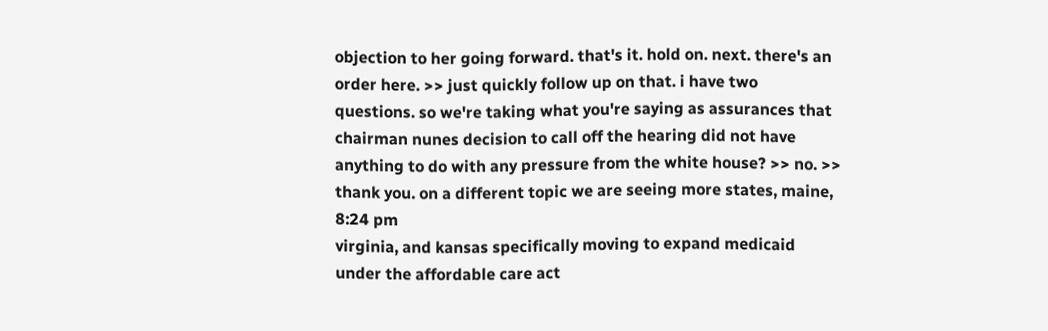objection to her going forward. that's it. hold on. next. there's an order here. >> just quickly follow up on that. i have two questions. so we're taking what you're saying as assurances that chairman nunes decision to call off the hearing did not have anything to do with any pressure from the white house? >> no. >> thank you. on a different topic we are seeing more states, maine,
8:24 pm
virginia, and kansas specifically moving to expand medicaid under the affordable care act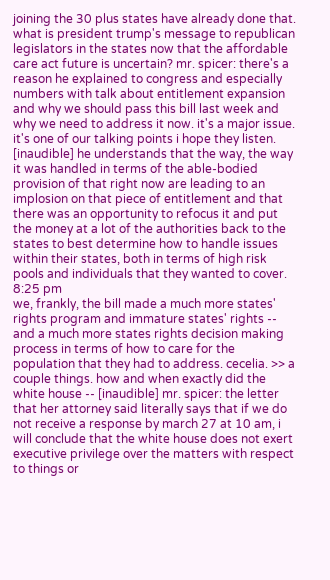joining the 30 plus states have already done that. what is president trump's message to republican legislators in the states now that the affordable care act future is uncertain? mr. spicer: there's a reason he explained to congress and especially numbers with talk about entitlement expansion and why we should pass this bill last week and why we need to address it now. it's a major issue. it's one of our talking points i hope they listen. [inaudible] he understands that the way, the way it was handled in terms of the able-bodied provision of that right now are leading to an implosion on that piece of entitlement and that there was an opportunity to refocus it and put the money at a lot of the authorities back to the states to best determine how to handle issues within their states, both in terms of high risk pools and individuals that they wanted to cover.
8:25 pm
we, frankly, the bill made a much more states' rights program and immature states' rights -- and a much more states rights decision making process in terms of how to care for the population that they had to address. cecelia. >> a couple things. how and when exactly did the white house -- [inaudible] mr. spicer: the letter that her attorney said literally says that if we do not receive a response by march 27 at 10 am, i will conclude that the white house does not exert executive privilege over the matters with respect to things or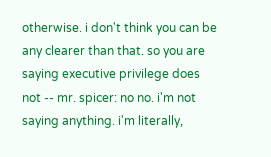otherwise. i don't think you can be any clearer than that. so you are saying executive privilege does not -- mr. spicer: no no. i'm not saying anything. i'm literally,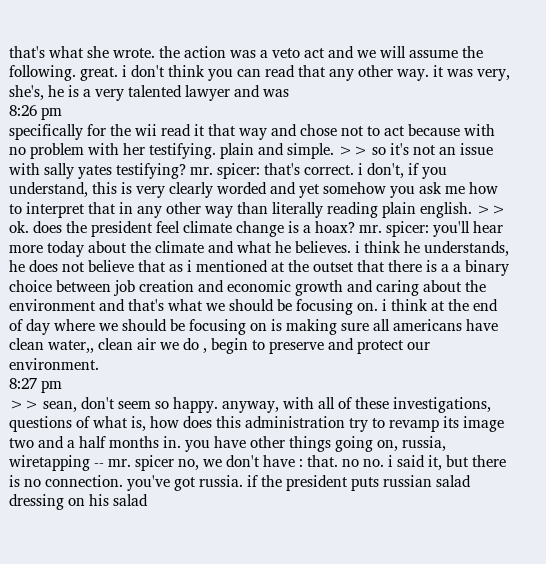that's what she wrote. the action was a veto act and we will assume the following. great. i don't think you can read that any other way. it was very, she's, he is a very talented lawyer and was
8:26 pm
specifically for the wii read it that way and chose not to act because with no problem with her testifying. plain and simple. >> so it's not an issue with sally yates testifying? mr. spicer: that's correct. i don't, if you understand, this is very clearly worded and yet somehow you ask me how to interpret that in any other way than literally reading plain english. >> ok. does the president feel climate change is a hoax? mr. spicer: you'll hear more today about the climate and what he believes. i think he understands, he does not believe that as i mentioned at the outset that there is a a binary choice between job creation and economic growth and caring about the environment and that's what we should be focusing on. i think at the end of day where we should be focusing on is making sure all americans have clean water,, clean air we do , begin to preserve and protect our environment.
8:27 pm
>> sean, don't seem so happy. anyway, with all of these investigations, questions of what is, how does this administration try to revamp its image two and a half months in. you have other things going on, russia, wiretapping -- mr. spicer no, we don't have : that. no no. i said it, but there is no connection. you've got russia. if the president puts russian salad dressing on his salad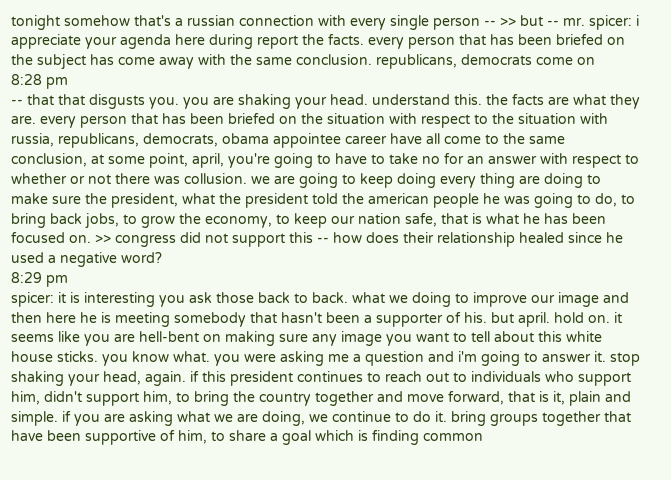tonight somehow that's a russian connection with every single person -- >> but -- mr. spicer: i appreciate your agenda here during report the facts. every person that has been briefed on the subject has come away with the same conclusion. republicans, democrats come on
8:28 pm
-- that that disgusts you. you are shaking your head. understand this. the facts are what they are. every person that has been briefed on the situation with respect to the situation with russia, republicans, democrats, obama appointee career have all come to the same conclusion, at some point, april, you're going to have to take no for an answer with respect to whether or not there was collusion. we are going to keep doing every thing are doing to make sure the president, what the president told the american people he was going to do, to bring back jobs, to grow the economy, to keep our nation safe, that is what he has been focused on. >> congress did not support this -- how does their relationship healed since he used a negative word?
8:29 pm
spicer: it is interesting you ask those back to back. what we doing to improve our image and then here he is meeting somebody that hasn't been a supporter of his. but april. hold on. it seems like you are hell-bent on making sure any image you want to tell about this white house sticks. you know what. you were asking me a question and i'm going to answer it. stop shaking your head, again. if this president continues to reach out to individuals who support him, didn't support him, to bring the country together and move forward, that is it, plain and simple. if you are asking what we are doing, we continue to do it. bring groups together that have been supportive of him, to share a goal which is finding common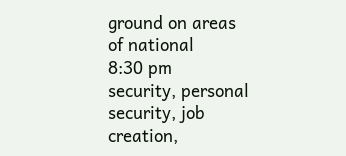ground on areas of national
8:30 pm
security, personal security, job creation,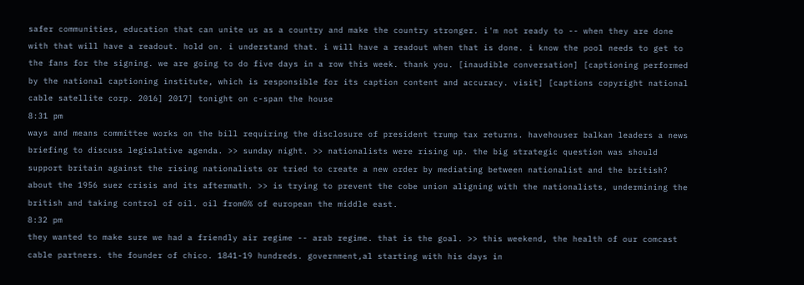safer communities, education that can unite us as a country and make the country stronger. i'm not ready to -- when they are done with that will have a readout. hold on. i understand that. i will have a readout when that is done. i know the pool needs to get to the fans for the signing. we are going to do five days in a row this week. thank you. [inaudible conversation] [captioning performed by the national captioning institute, which is responsible for its caption content and accuracy. visit] [captions copyright national cable satellite corp. 2016] 2017] tonight on c-span the house
8:31 pm
ways and means committee works on the bill requiring the disclosure of president trump tax returns. havehouser balkan leaders a news briefing to discuss legislative agenda. >> sunday night. >> nationalists were rising up. the big strategic question was should support britain against the rising nationalists or tried to create a new order by mediating between nationalist and the british? about the 1956 suez crisis and its aftermath. >> is trying to prevent the cobe union aligning with the nationalists, undermining the british and taking control of oil. oil from0% of european the middle east.
8:32 pm
they wanted to make sure we had a friendly air regime -- arab regime. that is the goal. >> this weekend, the health of our comcast cable partners. the founder of chico. 1841-19 hundreds. government,al starting with his days in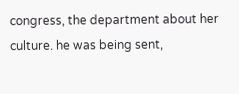congress, the department about her culture. he was being sent,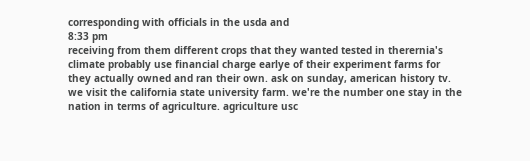corresponding with officials in the usda and
8:33 pm
receiving from them different crops that they wanted tested in therernia's climate probably use financial charge earlye of their experiment farms for they actually owned and ran their own. ask on sunday, american history tv. we visit the california state university farm. we're the number one stay in the nation in terms of agriculture. agriculture usc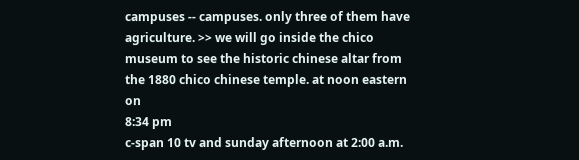campuses -- campuses. only three of them have agriculture. >> we will go inside the chico museum to see the historic chinese altar from the 1880 chico chinese temple. at noon eastern on
8:34 pm
c-span 10 tv and sunday afternoon at 2:00 a.m.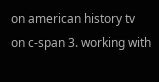on american history tv on c-span 3. working with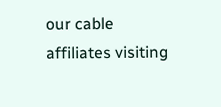our cable affiliates visiting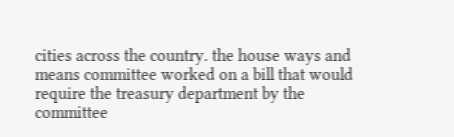cities across the country. the house ways and means committee worked on a bill that would require the treasury department by the committee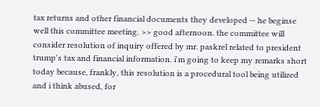tax returns and other financial documents they developed -- he beginse well this committee meeting. >> good afternoon. the committee will consider resolution of inquiry offered by mr. paskrel related to president trump's tax and financial information. i'm going to keep my remarks short today because, frankly, this resolution is a procedural tool being utilized and i think abused, for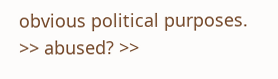obvious political purposes. >> abused? >>